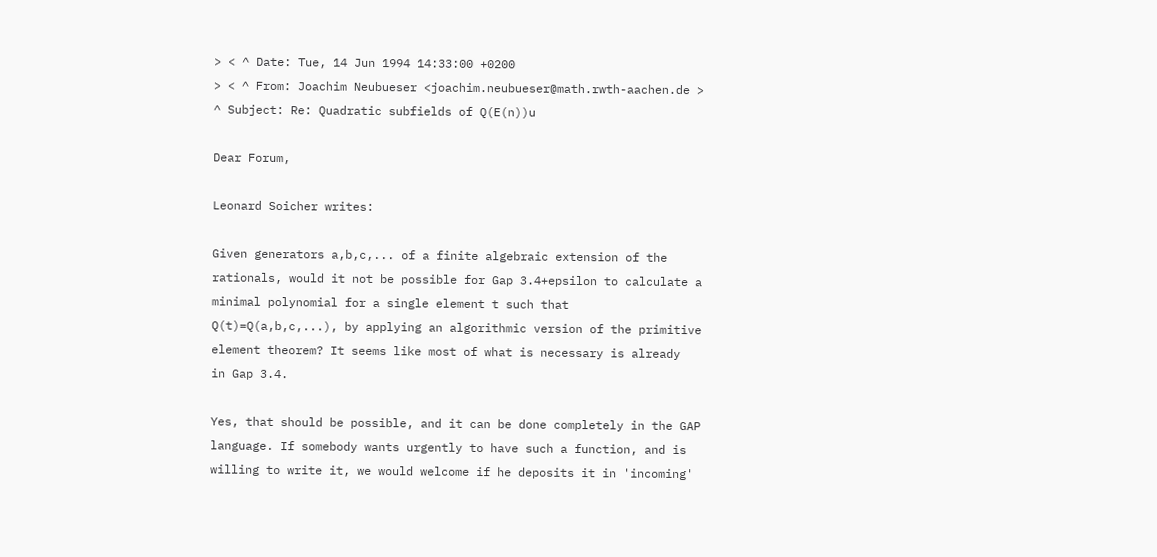> < ^ Date: Tue, 14 Jun 1994 14:33:00 +0200
> < ^ From: Joachim Neubueser <joachim.neubueser@math.rwth-aachen.de >
^ Subject: Re: Quadratic subfields of Q(E(n))u

Dear Forum,

Leonard Soicher writes:

Given generators a,b,c,... of a finite algebraic extension of the
rationals, would it not be possible for Gap 3.4+epsilon to calculate a
minimal polynomial for a single element t such that
Q(t)=Q(a,b,c,...), by applying an algorithmic version of the primitive
element theorem? It seems like most of what is necessary is already
in Gap 3.4.

Yes, that should be possible, and it can be done completely in the GAP
language. If somebody wants urgently to have such a function, and is
willing to write it, we would welcome if he deposits it in 'incoming'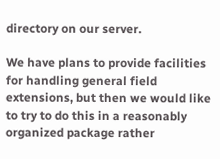directory on our server.

We have plans to provide facilities for handling general field
extensions, but then we would like to try to do this in a reasonably
organized package rather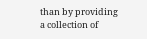than by providing a collection of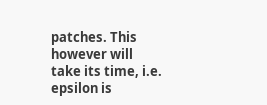patches. This however will take its time, i.e. epsilon is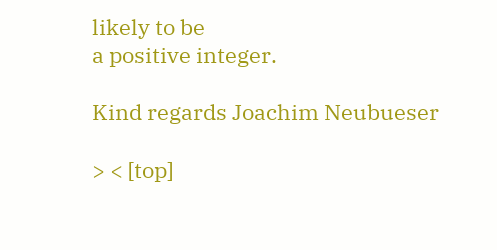likely to be
a positive integer.

Kind regards Joachim Neubueser

> < [top]